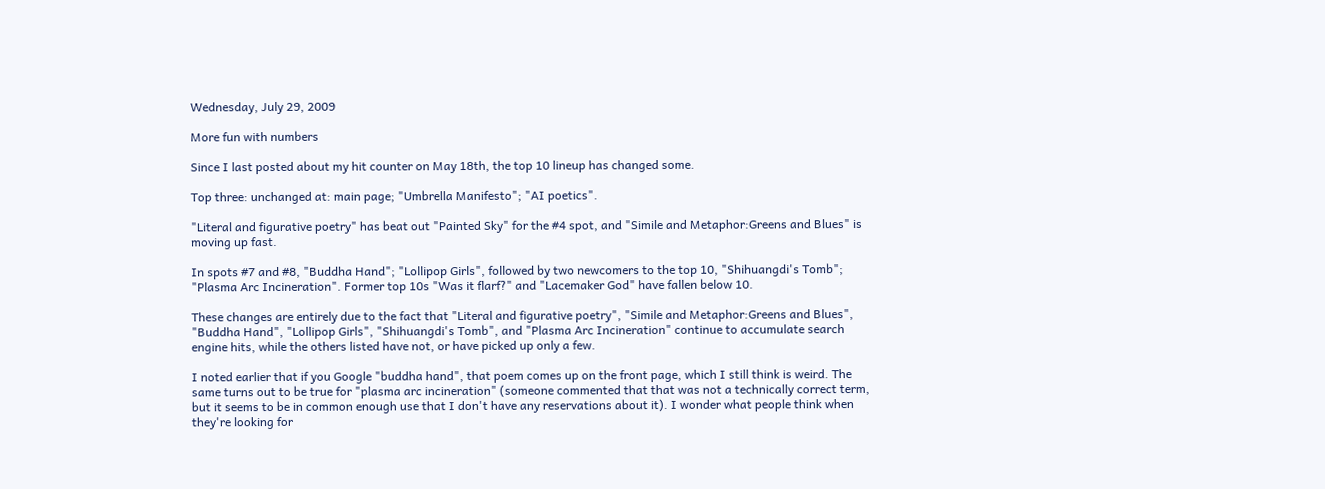Wednesday, July 29, 2009

More fun with numbers

Since I last posted about my hit counter on May 18th, the top 10 lineup has changed some.

Top three: unchanged at: main page; "Umbrella Manifesto"; "AI poetics".

"Literal and figurative poetry" has beat out "Painted Sky" for the #4 spot, and "Simile and Metaphor:Greens and Blues" is moving up fast.

In spots #7 and #8, "Buddha Hand"; "Lollipop Girls", followed by two newcomers to the top 10, "Shihuangdi's Tomb"; "Plasma Arc Incineration". Former top 10s "Was it flarf?" and "Lacemaker God" have fallen below 10.

These changes are entirely due to the fact that "Literal and figurative poetry", "Simile and Metaphor:Greens and Blues", "Buddha Hand", "Lollipop Girls", "Shihuangdi's Tomb", and "Plasma Arc Incineration" continue to accumulate search engine hits, while the others listed have not, or have picked up only a few.

I noted earlier that if you Google "buddha hand", that poem comes up on the front page, which I still think is weird. The same turns out to be true for "plasma arc incineration" (someone commented that that was not a technically correct term, but it seems to be in common enough use that I don't have any reservations about it). I wonder what people think when they're looking for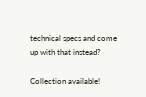technical specs and come up with that instead?

Collection available!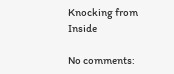Knocking from Inside

No comments: